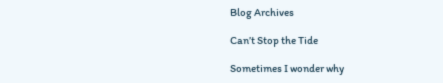Blog Archives

Can’t Stop the Tide

Sometimes I wonder why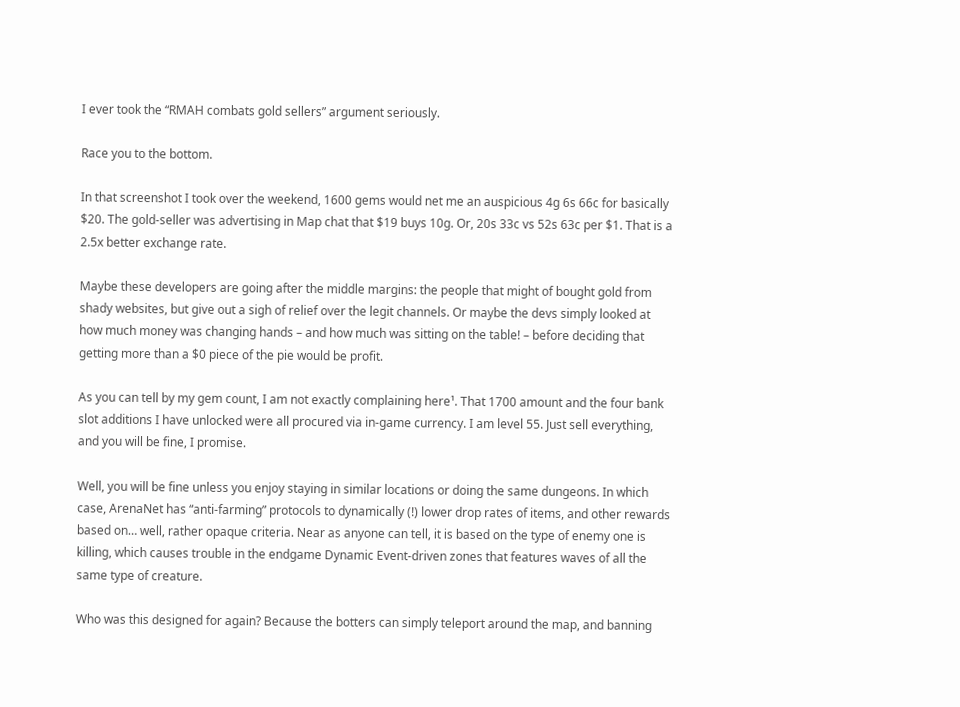I ever took the “RMAH combats gold sellers” argument seriously.

Race you to the bottom.

In that screenshot I took over the weekend, 1600 gems would net me an auspicious 4g 6s 66c for basically $20. The gold-seller was advertising in Map chat that $19 buys 10g. Or, 20s 33c vs 52s 63c per $1. That is a 2.5x better exchange rate.

Maybe these developers are going after the middle margins: the people that might of bought gold from shady websites, but give out a sigh of relief over the legit channels. Or maybe the devs simply looked at how much money was changing hands – and how much was sitting on the table! – before deciding that getting more than a $0 piece of the pie would be profit.

As you can tell by my gem count, I am not exactly complaining here¹. That 1700 amount and the four bank slot additions I have unlocked were all procured via in-game currency. I am level 55. Just sell everything, and you will be fine, I promise.

Well, you will be fine unless you enjoy staying in similar locations or doing the same dungeons. In which case, ArenaNet has “anti-farming” protocols to dynamically (!) lower drop rates of items, and other rewards based on… well, rather opaque criteria. Near as anyone can tell, it is based on the type of enemy one is killing, which causes trouble in the endgame Dynamic Event-driven zones that features waves of all the same type of creature.

Who was this designed for again? Because the botters can simply teleport around the map, and banning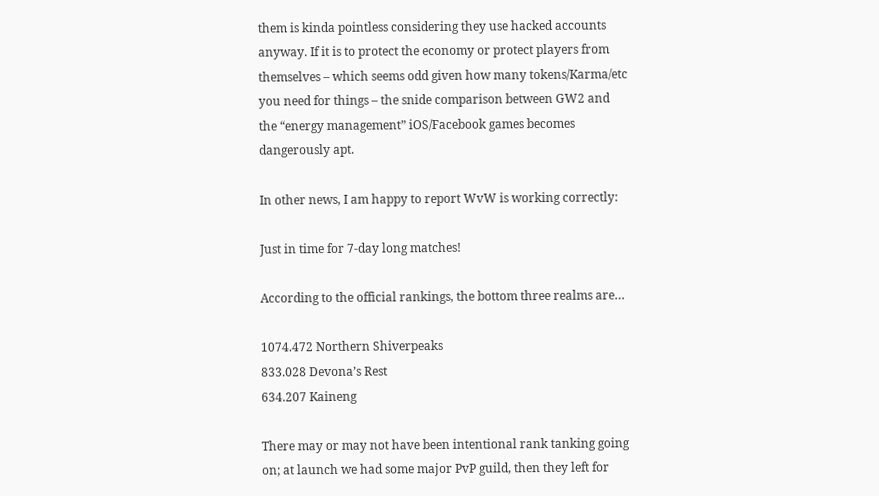them is kinda pointless considering they use hacked accounts anyway. If it is to protect the economy or protect players from themselves – which seems odd given how many tokens/Karma/etc you need for things – the snide comparison between GW2 and the “energy management” iOS/Facebook games becomes dangerously apt.

In other news, I am happy to report WvW is working correctly:

Just in time for 7-day long matches!

According to the official rankings, the bottom three realms are…

1074.472 Northern Shiverpeaks
833.028 Devona’s Rest
634.207 Kaineng

There may or may not have been intentional rank tanking going on; at launch we had some major PvP guild, then they left for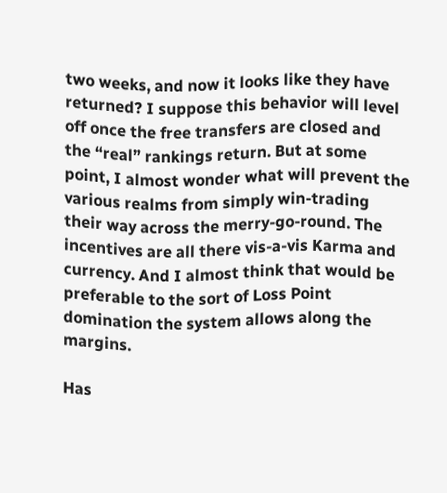two weeks, and now it looks like they have returned? I suppose this behavior will level off once the free transfers are closed and the “real” rankings return. But at some point, I almost wonder what will prevent the various realms from simply win-trading their way across the merry-go-round. The incentives are all there vis-a-vis Karma and currency. And I almost think that would be preferable to the sort of Loss Point domination the system allows along the margins.

Has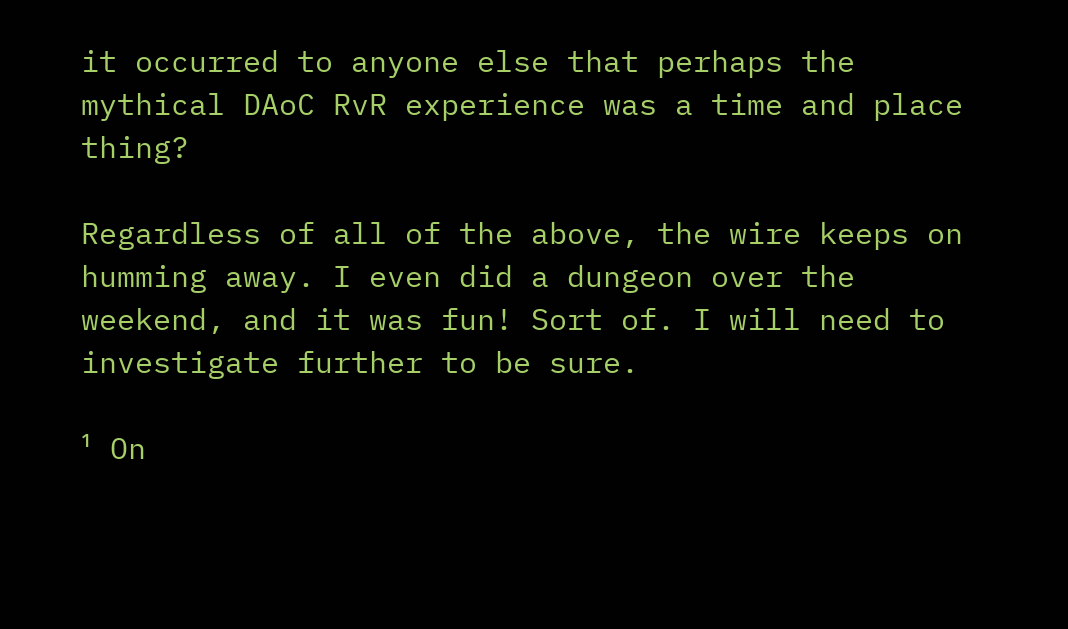it occurred to anyone else that perhaps the mythical DAoC RvR experience was a time and place thing?

Regardless of all of the above, the wire keeps on humming away. I even did a dungeon over the weekend, and it was fun! Sort of. I will need to investigate further to be sure.

¹ On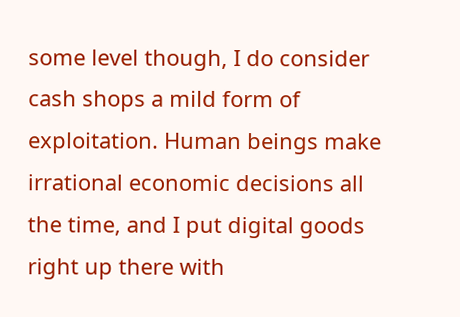some level though, I do consider cash shops a mild form of exploitation. Human beings make irrational economic decisions all the time, and I put digital goods right up there with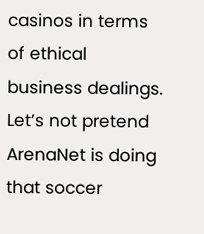casinos in terms of ethical business dealings. Let’s not pretend ArenaNet is doing that soccer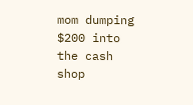mom dumping $200 into the cash shop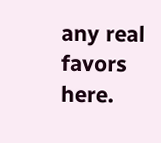any real favors here.